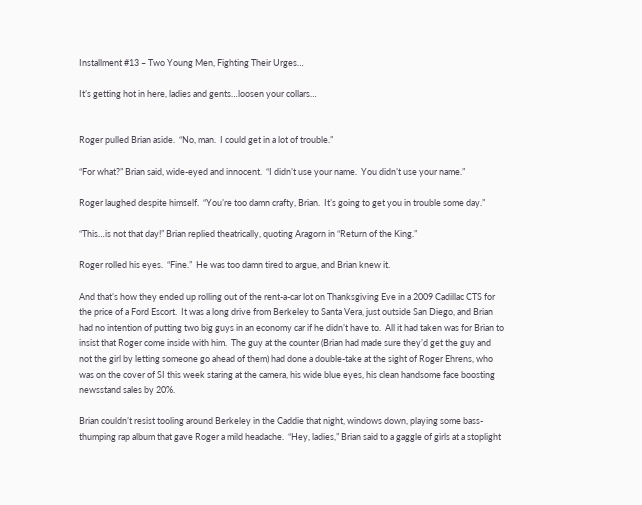Installment #13 – Two Young Men, Fighting Their Urges…

It’s getting hot in here, ladies and gents…loosen your collars…


Roger pulled Brian aside.  “No, man.  I could get in a lot of trouble.”

“For what?” Brian said, wide-eyed and innocent.  “I didn’t use your name.  You didn’t use your name.”

Roger laughed despite himself.  “You’re too damn crafty, Brian.  It’s going to get you in trouble some day.”

“This…is not that day!” Brian replied theatrically, quoting Aragorn in “Return of the King.”

Roger rolled his eyes.  “Fine.”  He was too damn tired to argue, and Brian knew it.

And that’s how they ended up rolling out of the rent-a-car lot on Thanksgiving Eve in a 2009 Cadillac CTS for the price of a Ford Escort.  It was a long drive from Berkeley to Santa Vera, just outside San Diego, and Brian had no intention of putting two big guys in an economy car if he didn’t have to.  All it had taken was for Brian to insist that Roger come inside with him.  The guy at the counter (Brian had made sure they’d get the guy and not the girl by letting someone go ahead of them) had done a double-take at the sight of Roger Ehrens, who was on the cover of SI this week staring at the camera, his wide blue eyes, his clean handsome face boosting newsstand sales by 20%.

Brian couldn’t resist tooling around Berkeley in the Caddie that night, windows down, playing some bass-thumping rap album that gave Roger a mild headache.  “Hey, ladies,” Brian said to a gaggle of girls at a stoplight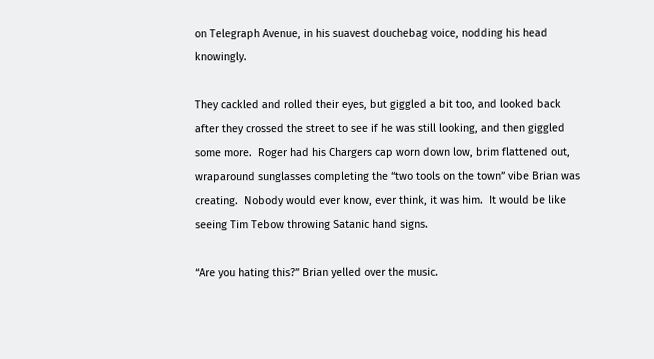on Telegraph Avenue, in his suavest douchebag voice, nodding his head knowingly.

They cackled and rolled their eyes, but giggled a bit too, and looked back after they crossed the street to see if he was still looking, and then giggled some more.  Roger had his Chargers cap worn down low, brim flattened out, wraparound sunglasses completing the “two tools on the town” vibe Brian was creating.  Nobody would ever know, ever think, it was him.  It would be like seeing Tim Tebow throwing Satanic hand signs.

“Are you hating this?” Brian yelled over the music.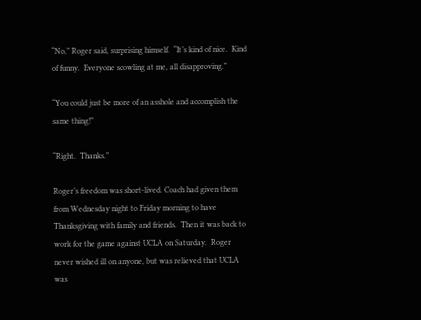“No,” Roger said, surprising himself.  “It’s kind of nice.  Kind of funny.  Everyone scowling at me, all disapproving.”

“You could just be more of an asshole and accomplish the same thing!”

“Right.  Thanks.”

Roger’s freedom was short-lived. Coach had given them from Wednesday night to Friday morning to have Thanksgiving with family and friends.  Then it was back to work for the game against UCLA on Saturday.  Roger never wished ill on anyone, but was relieved that UCLA was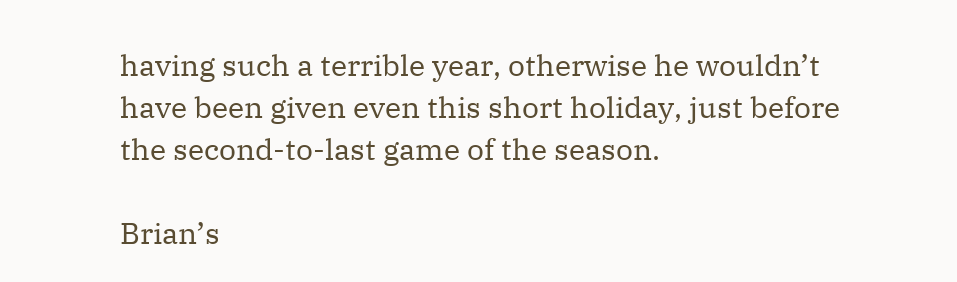having such a terrible year, otherwise he wouldn’t have been given even this short holiday, just before the second-to-last game of the season.

Brian’s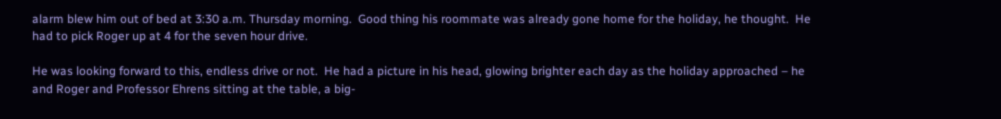alarm blew him out of bed at 3:30 a.m. Thursday morning.  Good thing his roommate was already gone home for the holiday, he thought.  He had to pick Roger up at 4 for the seven hour drive.

He was looking forward to this, endless drive or not.  He had a picture in his head, glowing brighter each day as the holiday approached – he and Roger and Professor Ehrens sitting at the table, a big-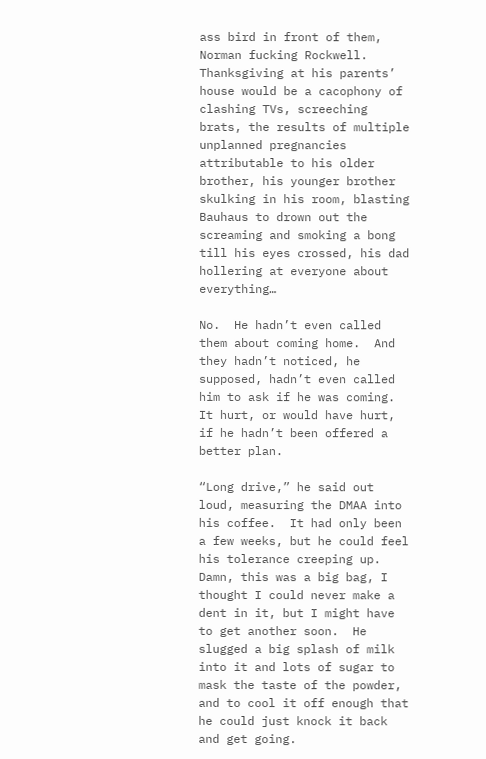ass bird in front of them, Norman fucking Rockwell.  Thanksgiving at his parents’ house would be a cacophony of clashing TVs, screeching brats, the results of multiple unplanned pregnancies attributable to his older brother, his younger brother skulking in his room, blasting Bauhaus to drown out the screaming and smoking a bong till his eyes crossed, his dad hollering at everyone about everything…

No.  He hadn’t even called them about coming home.  And they hadn’t noticed, he supposed, hadn’t even called him to ask if he was coming.  It hurt, or would have hurt, if he hadn’t been offered a better plan.

“Long drive,” he said out loud, measuring the DMAA into his coffee.  It had only been a few weeks, but he could feel his tolerance creeping up.  Damn, this was a big bag, I thought I could never make a dent in it, but I might have to get another soon.  He slugged a big splash of milk into it and lots of sugar to mask the taste of the powder, and to cool it off enough that he could just knock it back and get going.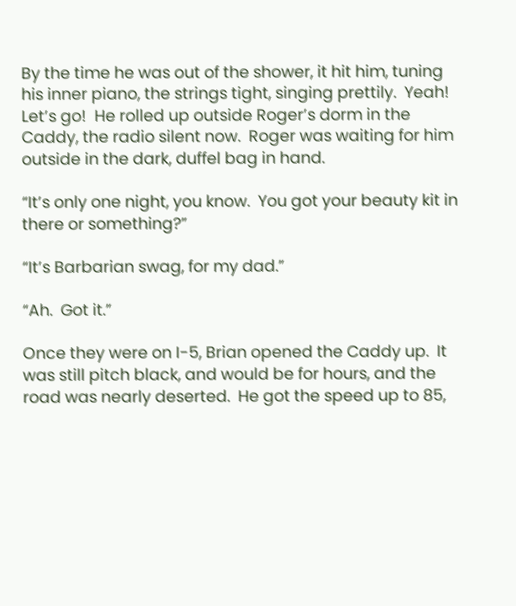By the time he was out of the shower, it hit him, tuning his inner piano, the strings tight, singing prettily.  Yeah!  Let’s go!  He rolled up outside Roger’s dorm in the Caddy, the radio silent now.  Roger was waiting for him outside in the dark, duffel bag in hand.

“It’s only one night, you know.  You got your beauty kit in there or something?”

“It’s Barbarian swag, for my dad.”

“Ah.  Got it.”

Once they were on I-5, Brian opened the Caddy up.  It was still pitch black, and would be for hours, and the road was nearly deserted.  He got the speed up to 85,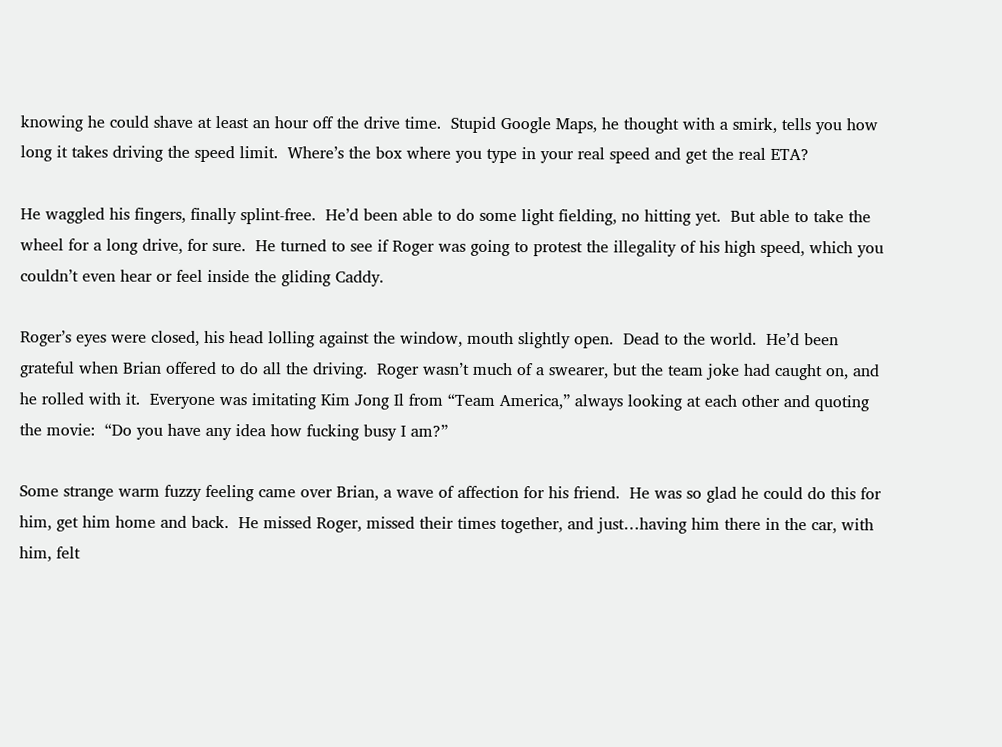knowing he could shave at least an hour off the drive time.  Stupid Google Maps, he thought with a smirk, tells you how long it takes driving the speed limit.  Where’s the box where you type in your real speed and get the real ETA?

He waggled his fingers, finally splint-free.  He’d been able to do some light fielding, no hitting yet.  But able to take the wheel for a long drive, for sure.  He turned to see if Roger was going to protest the illegality of his high speed, which you couldn’t even hear or feel inside the gliding Caddy.

Roger’s eyes were closed, his head lolling against the window, mouth slightly open.  Dead to the world.  He’d been grateful when Brian offered to do all the driving.  Roger wasn’t much of a swearer, but the team joke had caught on, and he rolled with it.  Everyone was imitating Kim Jong Il from “Team America,” always looking at each other and quoting the movie:  “Do you have any idea how fucking busy I am?”

Some strange warm fuzzy feeling came over Brian, a wave of affection for his friend.  He was so glad he could do this for him, get him home and back.  He missed Roger, missed their times together, and just…having him there in the car, with him, felt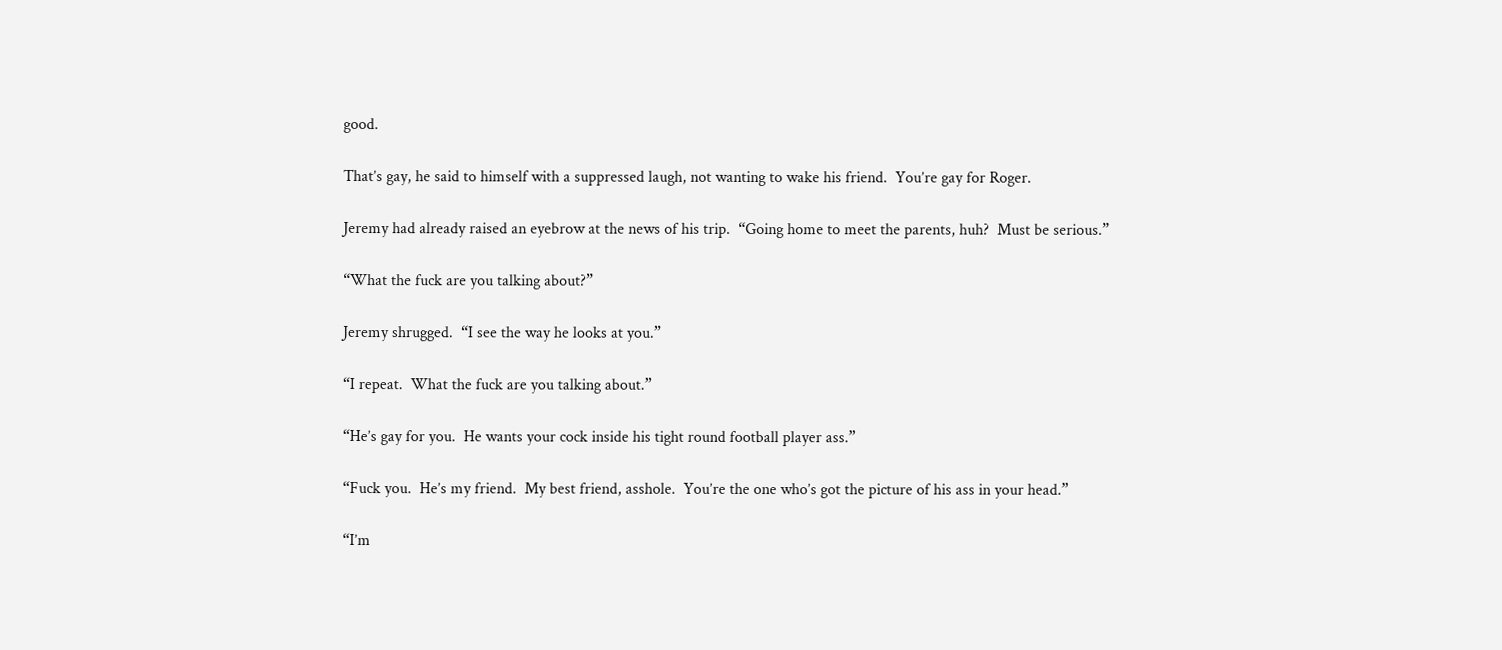good.

That’s gay, he said to himself with a suppressed laugh, not wanting to wake his friend.  You’re gay for Roger.

Jeremy had already raised an eyebrow at the news of his trip.  “Going home to meet the parents, huh?  Must be serious.”

“What the fuck are you talking about?”

Jeremy shrugged.  “I see the way he looks at you.”

“I repeat.  What the fuck are you talking about.”

“He’s gay for you.  He wants your cock inside his tight round football player ass.”

“Fuck you.  He’s my friend.  My best friend, asshole.  You’re the one who’s got the picture of his ass in your head.”

“I’m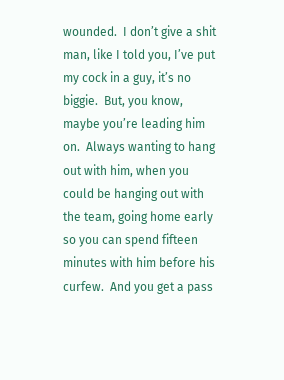wounded.  I don’t give a shit man, like I told you, I’ve put my cock in a guy, it’s no biggie.  But, you know, maybe you’re leading him on.  Always wanting to hang out with him, when you could be hanging out with the team, going home early so you can spend fifteen minutes with him before his curfew.  And you get a pass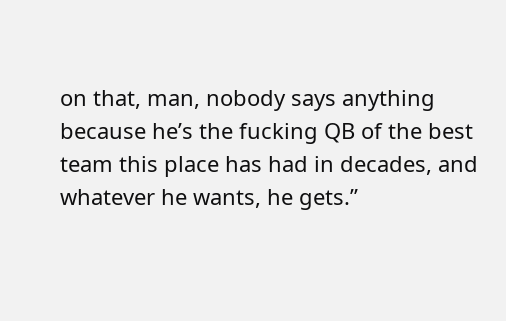on that, man, nobody says anything because he’s the fucking QB of the best team this place has had in decades, and whatever he wants, he gets.”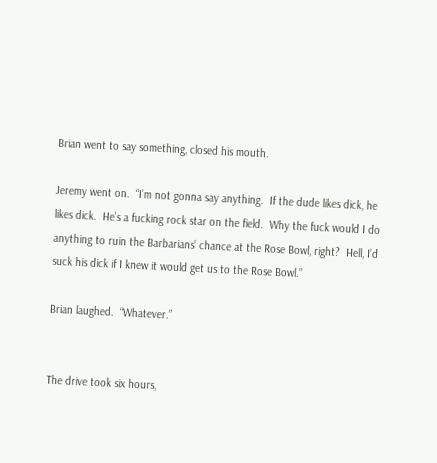Brian went to say something, closed his mouth.

Jeremy went on.  “I’m not gonna say anything.  If the dude likes dick, he likes dick.  He’s a fucking rock star on the field.  Why the fuck would I do anything to ruin the Barbarians’ chance at the Rose Bowl, right?  Hell, I’d suck his dick if I knew it would get us to the Rose Bowl.”

Brian laughed.  “Whatever.”


The drive took six hours,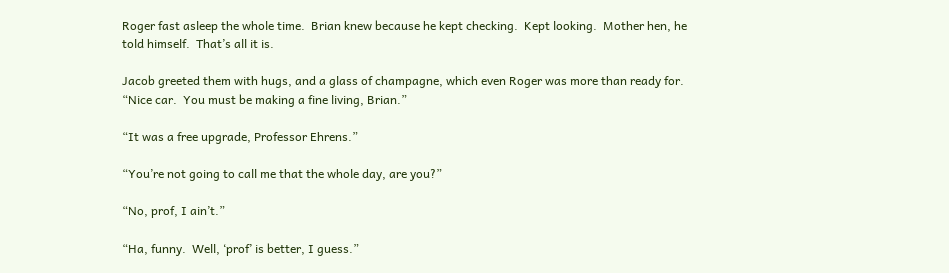Roger fast asleep the whole time.  Brian knew because he kept checking.  Kept looking.  Mother hen, he told himself.  That’s all it is.

Jacob greeted them with hugs, and a glass of champagne, which even Roger was more than ready for.  “Nice car.  You must be making a fine living, Brian.”

“It was a free upgrade, Professor Ehrens.”

“You’re not going to call me that the whole day, are you?”

“No, prof, I ain’t.”

“Ha, funny.  Well, ‘prof’ is better, I guess.”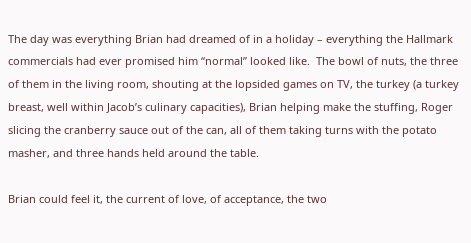The day was everything Brian had dreamed of in a holiday – everything the Hallmark commercials had ever promised him “normal” looked like.  The bowl of nuts, the three of them in the living room, shouting at the lopsided games on TV, the turkey (a turkey breast, well within Jacob’s culinary capacities), Brian helping make the stuffing, Roger slicing the cranberry sauce out of the can, all of them taking turns with the potato masher, and three hands held around the table.

Brian could feel it, the current of love, of acceptance, the two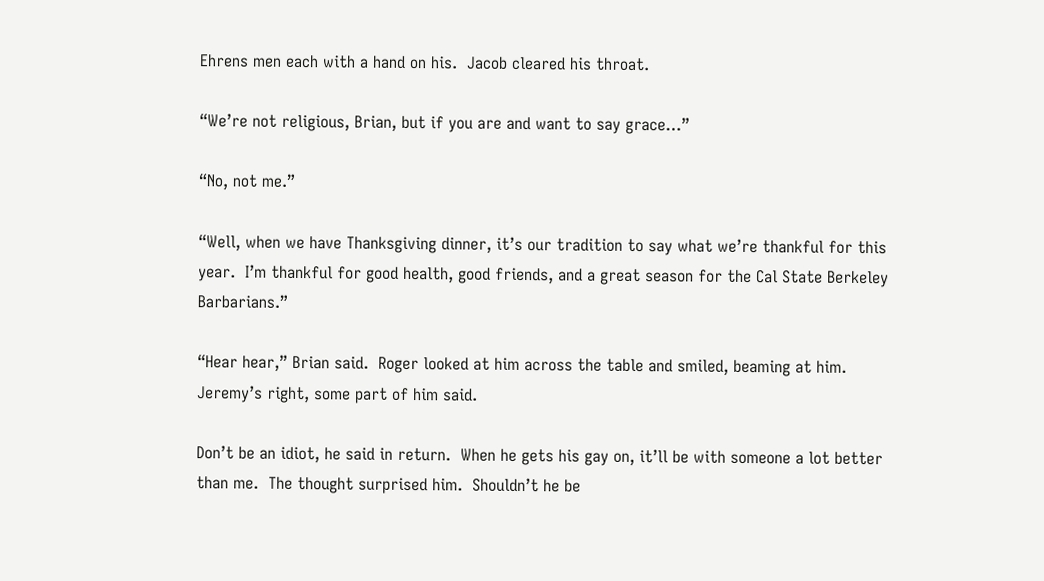Ehrens men each with a hand on his.  Jacob cleared his throat.

“We’re not religious, Brian, but if you are and want to say grace…”

“No, not me.”

“Well, when we have Thanksgiving dinner, it’s our tradition to say what we’re thankful for this year.  I’m thankful for good health, good friends, and a great season for the Cal State Berkeley Barbarians.”

“Hear hear,” Brian said.  Roger looked at him across the table and smiled, beaming at him.  Jeremy’s right, some part of him said.

Don’t be an idiot, he said in return.  When he gets his gay on, it’ll be with someone a lot better than me.  The thought surprised him.  Shouldn’t he be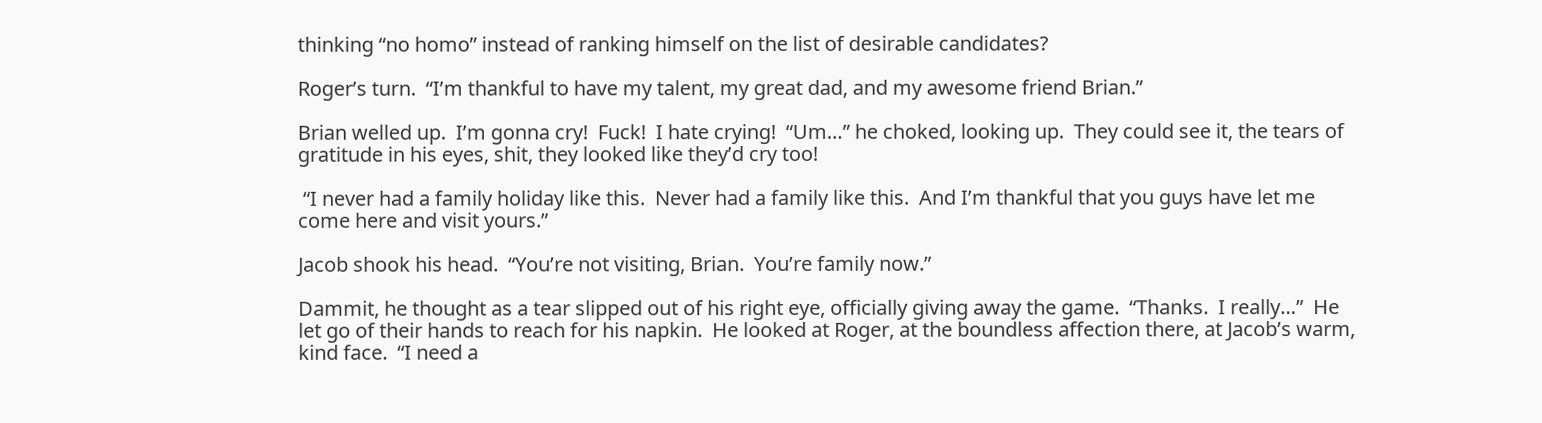thinking “no homo” instead of ranking himself on the list of desirable candidates?

Roger’s turn.  “I’m thankful to have my talent, my great dad, and my awesome friend Brian.”

Brian welled up.  I’m gonna cry!  Fuck!  I hate crying!  “Um…” he choked, looking up.  They could see it, the tears of gratitude in his eyes, shit, they looked like they’d cry too!

 “I never had a family holiday like this.  Never had a family like this.  And I’m thankful that you guys have let me come here and visit yours.”

Jacob shook his head.  “You’re not visiting, Brian.  You’re family now.”

Dammit, he thought as a tear slipped out of his right eye, officially giving away the game.  “Thanks.  I really…”  He let go of their hands to reach for his napkin.  He looked at Roger, at the boundless affection there, at Jacob’s warm, kind face.  “I need a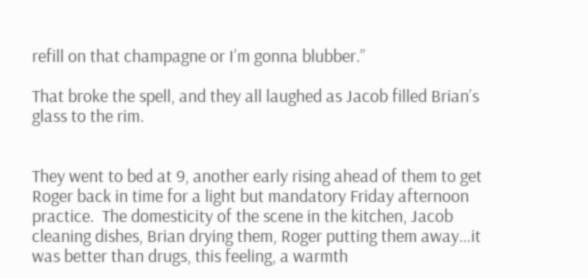refill on that champagne or I’m gonna blubber.”

That broke the spell, and they all laughed as Jacob filled Brian’s glass to the rim.


They went to bed at 9, another early rising ahead of them to get Roger back in time for a light but mandatory Friday afternoon practice.  The domesticity of the scene in the kitchen, Jacob cleaning dishes, Brian drying them, Roger putting them away…it was better than drugs, this feeling, a warmth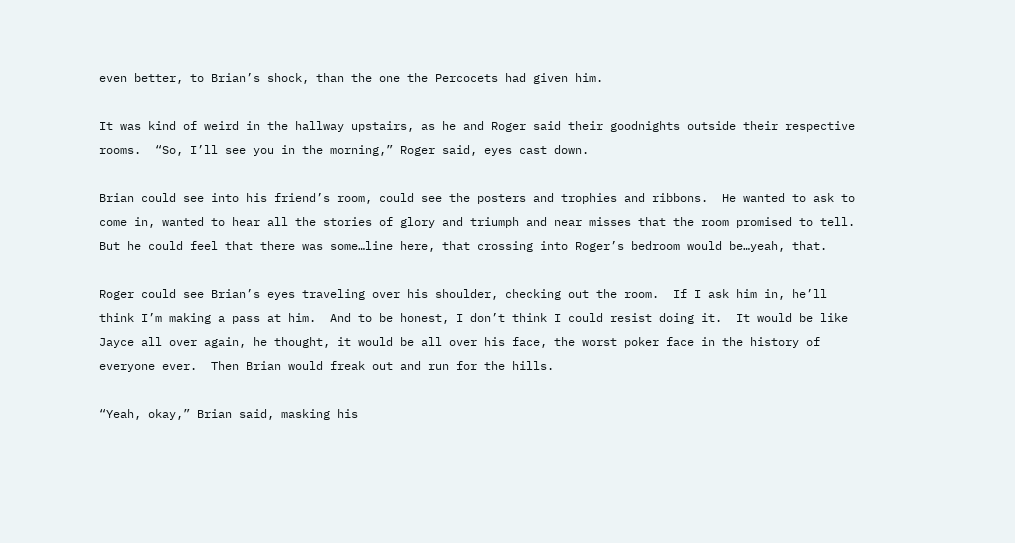even better, to Brian’s shock, than the one the Percocets had given him.

It was kind of weird in the hallway upstairs, as he and Roger said their goodnights outside their respective rooms.  “So, I’ll see you in the morning,” Roger said, eyes cast down.

Brian could see into his friend’s room, could see the posters and trophies and ribbons.  He wanted to ask to come in, wanted to hear all the stories of glory and triumph and near misses that the room promised to tell.  But he could feel that there was some…line here, that crossing into Roger’s bedroom would be…yeah, that.

Roger could see Brian’s eyes traveling over his shoulder, checking out the room.  If I ask him in, he’ll think I’m making a pass at him.  And to be honest, I don’t think I could resist doing it.  It would be like Jayce all over again, he thought, it would be all over his face, the worst poker face in the history of everyone ever.  Then Brian would freak out and run for the hills.

“Yeah, okay,” Brian said, masking his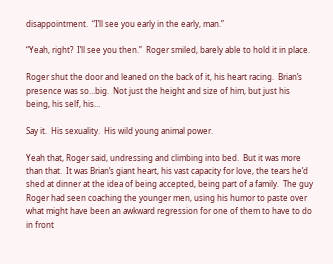disappointment.  “I’ll see you early in the early, man.”

“Yeah, right?  I’ll see you then.”  Roger smiled, barely able to hold it in place.

Roger shut the door and leaned on the back of it, his heart racing.  Brian’s presence was so…big.  Not just the height and size of him, but just his being, his self, his…

Say it.  His sexuality.  His wild young animal power.

Yeah that, Roger said, undressing and climbing into bed.  But it was more than that.  It was Brian’s giant heart, his vast capacity for love, the tears he’d shed at dinner at the idea of being accepted, being part of a family.  The guy Roger had seen coaching the younger men, using his humor to paste over what might have been an awkward regression for one of them to have to do in front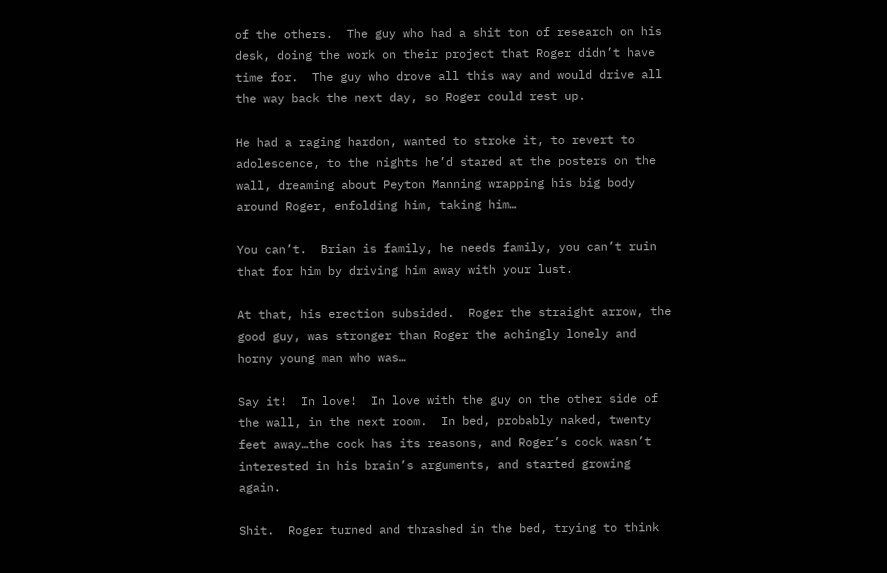of the others.  The guy who had a shit ton of research on his desk, doing the work on their project that Roger didn’t have time for.  The guy who drove all this way and would drive all the way back the next day, so Roger could rest up.

He had a raging hardon, wanted to stroke it, to revert to adolescence, to the nights he’d stared at the posters on the wall, dreaming about Peyton Manning wrapping his big body around Roger, enfolding him, taking him…

You can’t.  Brian is family, he needs family, you can’t ruin that for him by driving him away with your lust.

At that, his erection subsided.  Roger the straight arrow, the good guy, was stronger than Roger the achingly lonely and horny young man who was…

Say it!  In love!  In love with the guy on the other side of the wall, in the next room.  In bed, probably naked, twenty feet away…the cock has its reasons, and Roger’s cock wasn’t interested in his brain’s arguments, and started growing again.

Shit.  Roger turned and thrashed in the bed, trying to think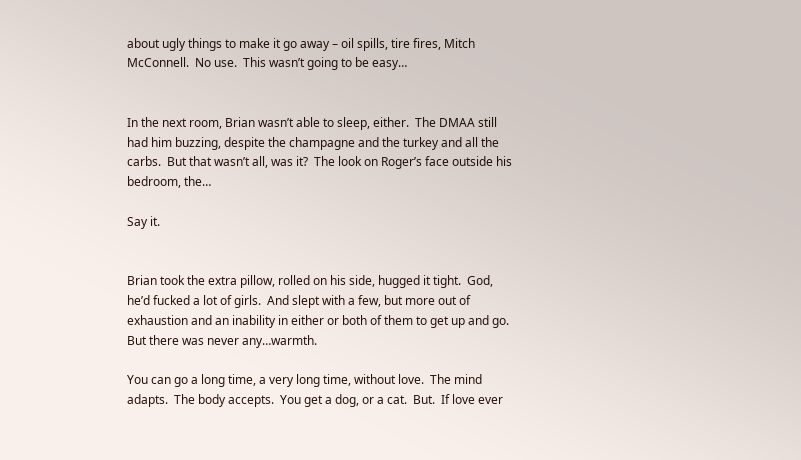about ugly things to make it go away – oil spills, tire fires, Mitch McConnell.  No use.  This wasn’t going to be easy…


In the next room, Brian wasn’t able to sleep, either.  The DMAA still had him buzzing, despite the champagne and the turkey and all the carbs.  But that wasn’t all, was it?  The look on Roger’s face outside his bedroom, the…

Say it.


Brian took the extra pillow, rolled on his side, hugged it tight.  God, he’d fucked a lot of girls.  And slept with a few, but more out of exhaustion and an inability in either or both of them to get up and go.  But there was never any…warmth.

You can go a long time, a very long time, without love.  The mind adapts.  The body accepts.  You get a dog, or a cat.  But.  If love ever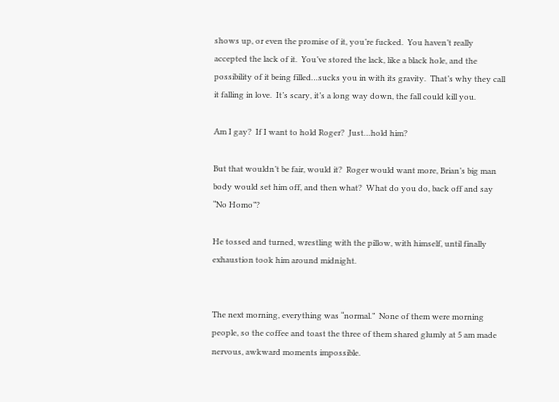shows up, or even the promise of it, you’re fucked.  You haven’t really accepted the lack of it.  You’ve stored the lack, like a black hole, and the possibility of it being filled…sucks you in with its gravity.  That’s why they call it falling in love.  It’s scary, it’s a long way down, the fall could kill you.

Am I gay?  If I want to hold Roger?  Just…hold him?

But that wouldn’t be fair, would it?  Roger would want more, Brian’s big man body would set him off, and then what?  What do you do, back off and say “No Homo”?

He tossed and turned, wrestling with the pillow, with himself, until finally exhaustion took him around midnight.


The next morning, everything was “normal.”  None of them were morning people, so the coffee and toast the three of them shared glumly at 5 am made nervous, awkward moments impossible.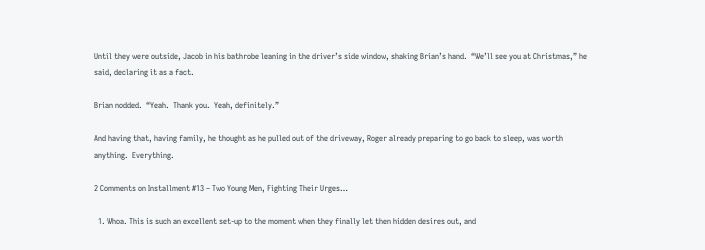Until they were outside, Jacob in his bathrobe leaning in the driver’s side window, shaking Brian’s hand.  “We’ll see you at Christmas,” he said, declaring it as a fact.

Brian nodded.  “Yeah.  Thank you.  Yeah, definitely.”

And having that, having family, he thought as he pulled out of the driveway, Roger already preparing to go back to sleep, was worth anything.  Everything.

2 Comments on Installment #13 – Two Young Men, Fighting Their Urges…

  1. Whoa. This is such an excellent set-up to the moment when they finally let then hidden desires out, and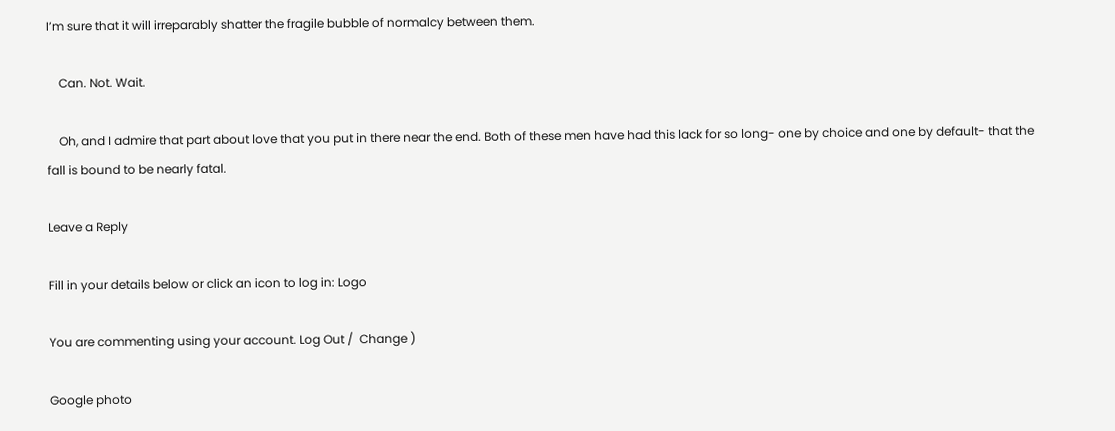I’m sure that it will irreparably shatter the fragile bubble of normalcy between them.

    Can. Not. Wait.

    Oh, and I admire that part about love that you put in there near the end. Both of these men have had this lack for so long- one by choice and one by default- that the fall is bound to be nearly fatal.

Leave a Reply

Fill in your details below or click an icon to log in: Logo

You are commenting using your account. Log Out /  Change )

Google photo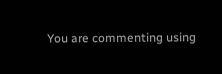You are commenting using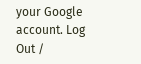your Google account. Log Out /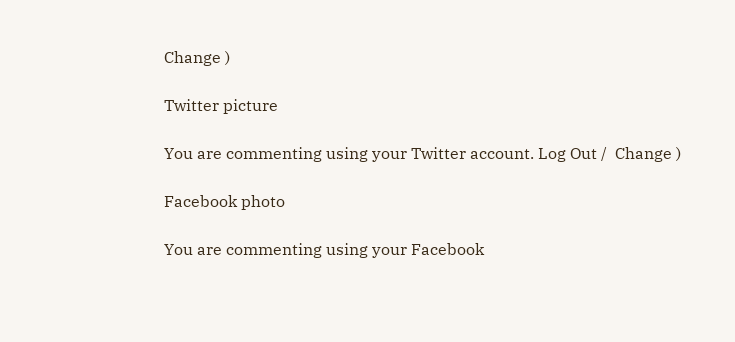Change )

Twitter picture

You are commenting using your Twitter account. Log Out /  Change )

Facebook photo

You are commenting using your Facebook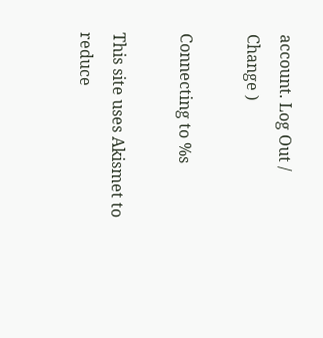account. Log Out /  Change )

Connecting to %s

This site uses Akismet to reduce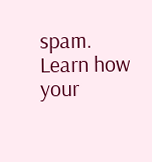spam. Learn how your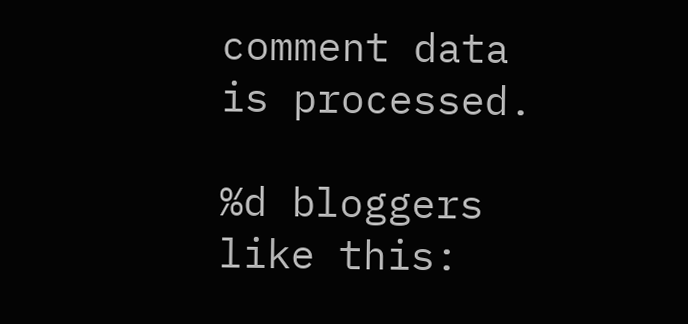comment data is processed.

%d bloggers like this: